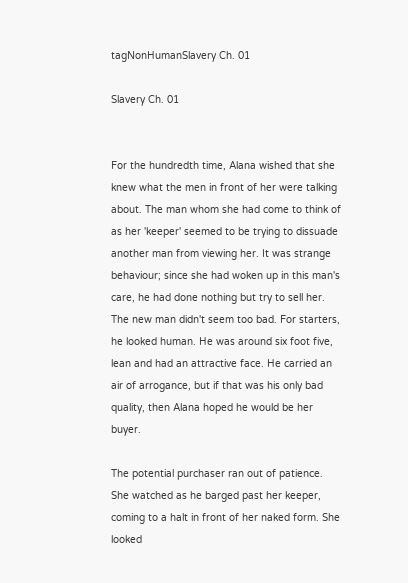tagNonHumanSlavery Ch. 01

Slavery Ch. 01


For the hundredth time, Alana wished that she knew what the men in front of her were talking about. The man whom she had come to think of as her 'keeper' seemed to be trying to dissuade another man from viewing her. It was strange behaviour; since she had woken up in this man's care, he had done nothing but try to sell her. The new man didn't seem too bad. For starters, he looked human. He was around six foot five, lean and had an attractive face. He carried an air of arrogance, but if that was his only bad quality, then Alana hoped he would be her buyer.

The potential purchaser ran out of patience. She watched as he barged past her keeper, coming to a halt in front of her naked form. She looked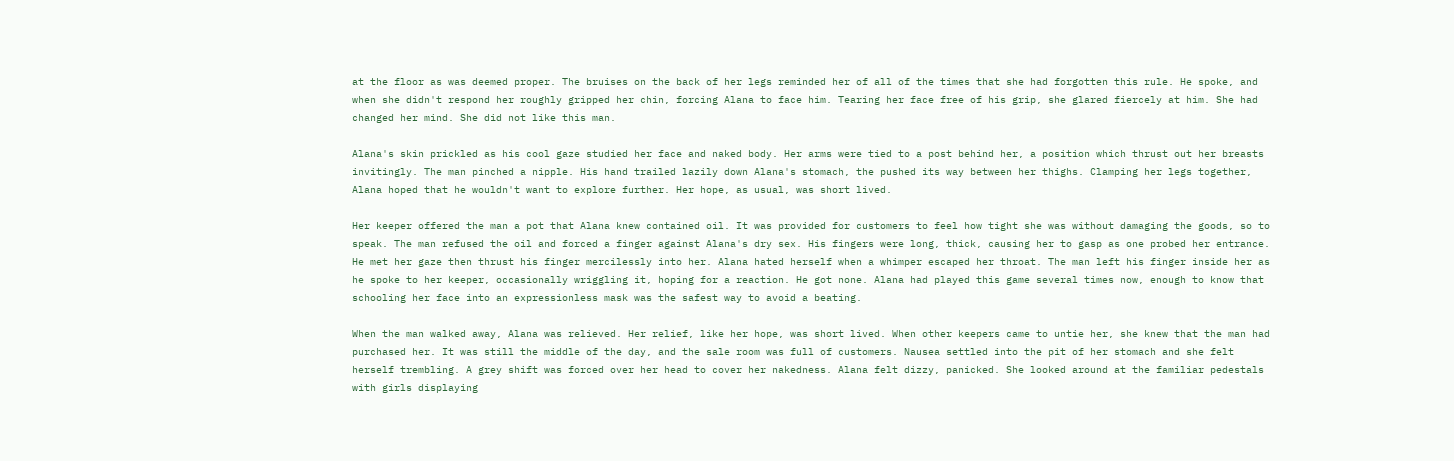at the floor as was deemed proper. The bruises on the back of her legs reminded her of all of the times that she had forgotten this rule. He spoke, and when she didn't respond her roughly gripped her chin, forcing Alana to face him. Tearing her face free of his grip, she glared fiercely at him. She had changed her mind. She did not like this man.

Alana's skin prickled as his cool gaze studied her face and naked body. Her arms were tied to a post behind her, a position which thrust out her breasts invitingly. The man pinched a nipple. His hand trailed lazily down Alana's stomach, the pushed its way between her thighs. Clamping her legs together, Alana hoped that he wouldn't want to explore further. Her hope, as usual, was short lived.

Her keeper offered the man a pot that Alana knew contained oil. It was provided for customers to feel how tight she was without damaging the goods, so to speak. The man refused the oil and forced a finger against Alana's dry sex. His fingers were long, thick, causing her to gasp as one probed her entrance. He met her gaze then thrust his finger mercilessly into her. Alana hated herself when a whimper escaped her throat. The man left his finger inside her as he spoke to her keeper, occasionally wriggling it, hoping for a reaction. He got none. Alana had played this game several times now, enough to know that schooling her face into an expressionless mask was the safest way to avoid a beating.

When the man walked away, Alana was relieved. Her relief, like her hope, was short lived. When other keepers came to untie her, she knew that the man had purchased her. It was still the middle of the day, and the sale room was full of customers. Nausea settled into the pit of her stomach and she felt herself trembling. A grey shift was forced over her head to cover her nakedness. Alana felt dizzy, panicked. She looked around at the familiar pedestals with girls displaying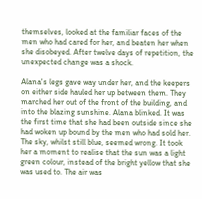themselves, looked at the familiar faces of the men who had cared for her, and beaten her when she disobeyed. After twelve days of repetition, the unexpected change was a shock.

Alana's legs gave way under her, and the keepers on either side hauled her up between them. They marched her out of the front of the building, and into the blazing sunshine. Alana blinked. It was the first time that she had been outside since she had woken up bound by the men who had sold her. The sky, whilst still blue, seemed wrong. It took her a moment to realise that the sun was a light green colour, instead of the bright yellow that she was used to. The air was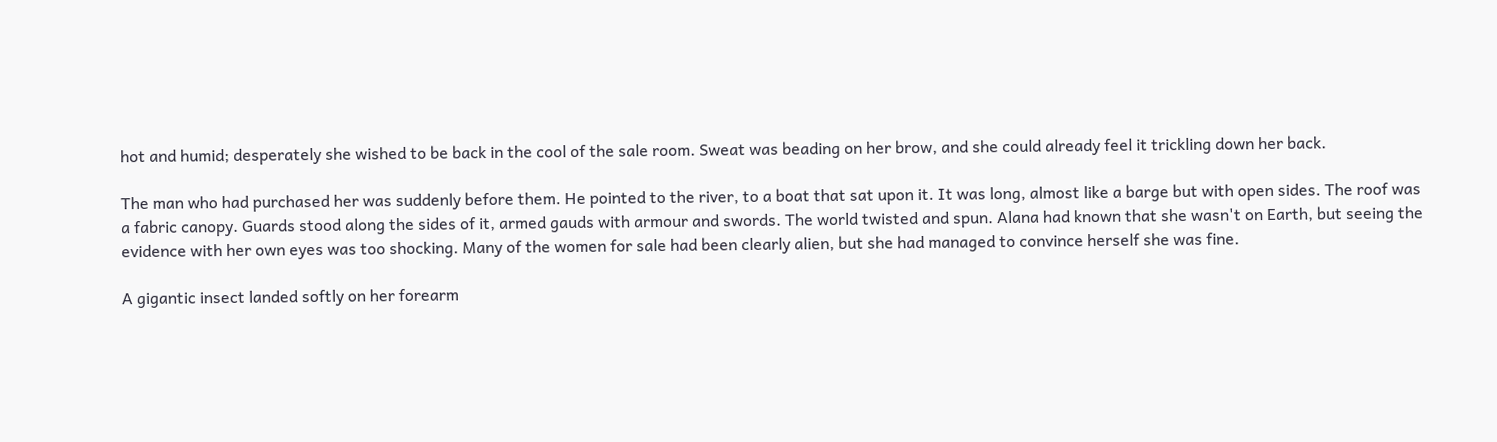hot and humid; desperately she wished to be back in the cool of the sale room. Sweat was beading on her brow, and she could already feel it trickling down her back.

The man who had purchased her was suddenly before them. He pointed to the river, to a boat that sat upon it. It was long, almost like a barge but with open sides. The roof was a fabric canopy. Guards stood along the sides of it, armed gauds with armour and swords. The world twisted and spun. Alana had known that she wasn't on Earth, but seeing the evidence with her own eyes was too shocking. Many of the women for sale had been clearly alien, but she had managed to convince herself she was fine.

A gigantic insect landed softly on her forearm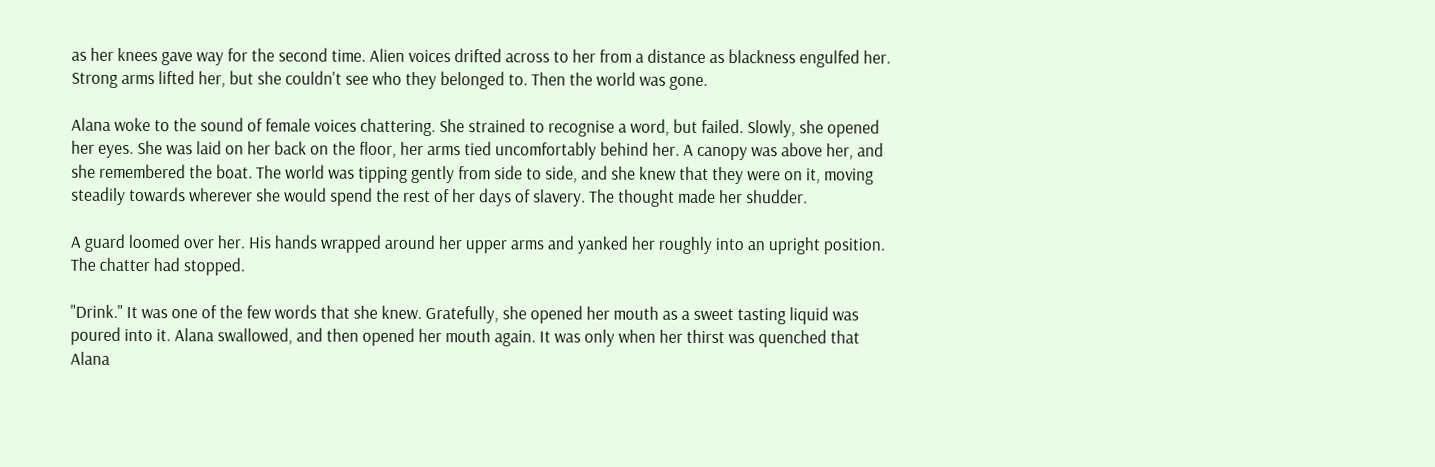as her knees gave way for the second time. Alien voices drifted across to her from a distance as blackness engulfed her. Strong arms lifted her, but she couldn't see who they belonged to. Then the world was gone.

Alana woke to the sound of female voices chattering. She strained to recognise a word, but failed. Slowly, she opened her eyes. She was laid on her back on the floor, her arms tied uncomfortably behind her. A canopy was above her, and she remembered the boat. The world was tipping gently from side to side, and she knew that they were on it, moving steadily towards wherever she would spend the rest of her days of slavery. The thought made her shudder.

A guard loomed over her. His hands wrapped around her upper arms and yanked her roughly into an upright position. The chatter had stopped.

"Drink." It was one of the few words that she knew. Gratefully, she opened her mouth as a sweet tasting liquid was poured into it. Alana swallowed, and then opened her mouth again. It was only when her thirst was quenched that Alana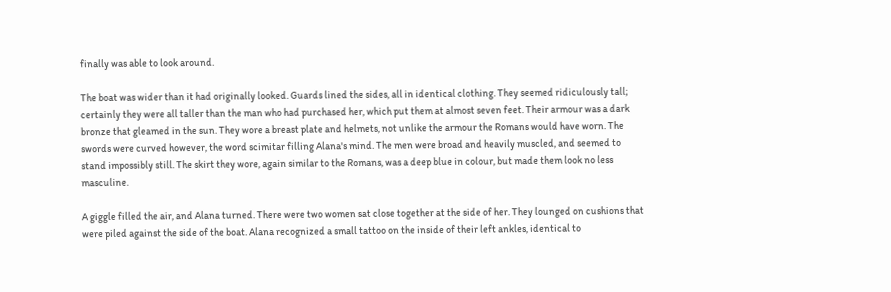finally was able to look around.

The boat was wider than it had originally looked. Guards lined the sides, all in identical clothing. They seemed ridiculously tall; certainly they were all taller than the man who had purchased her, which put them at almost seven feet. Their armour was a dark bronze that gleamed in the sun. They wore a breast plate and helmets, not unlike the armour the Romans would have worn. The swords were curved however, the word scimitar filling Alana's mind. The men were broad and heavily muscled, and seemed to stand impossibly still. The skirt they wore, again similar to the Romans, was a deep blue in colour, but made them look no less masculine.

A giggle filled the air, and Alana turned. There were two women sat close together at the side of her. They lounged on cushions that were piled against the side of the boat. Alana recognized a small tattoo on the inside of their left ankles, identical to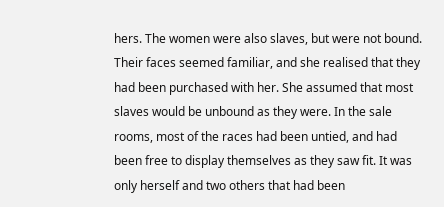hers. The women were also slaves, but were not bound. Their faces seemed familiar, and she realised that they had been purchased with her. She assumed that most slaves would be unbound as they were. In the sale rooms, most of the races had been untied, and had been free to display themselves as they saw fit. It was only herself and two others that had been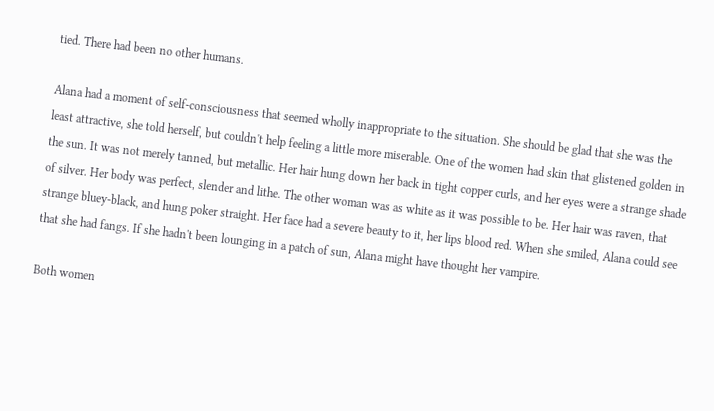tied. There had been no other humans.

Alana had a moment of self-consciousness that seemed wholly inappropriate to the situation. She should be glad that she was the least attractive, she told herself, but couldn't help feeling a little more miserable. One of the women had skin that glistened golden in the sun. It was not merely tanned, but metallic. Her hair hung down her back in tight copper curls, and her eyes were a strange shade of silver. Her body was perfect, slender and lithe. The other woman was as white as it was possible to be. Her hair was raven, that strange bluey-black, and hung poker straight. Her face had a severe beauty to it, her lips blood red. When she smiled, Alana could see that she had fangs. If she hadn't been lounging in a patch of sun, Alana might have thought her vampire.

Both women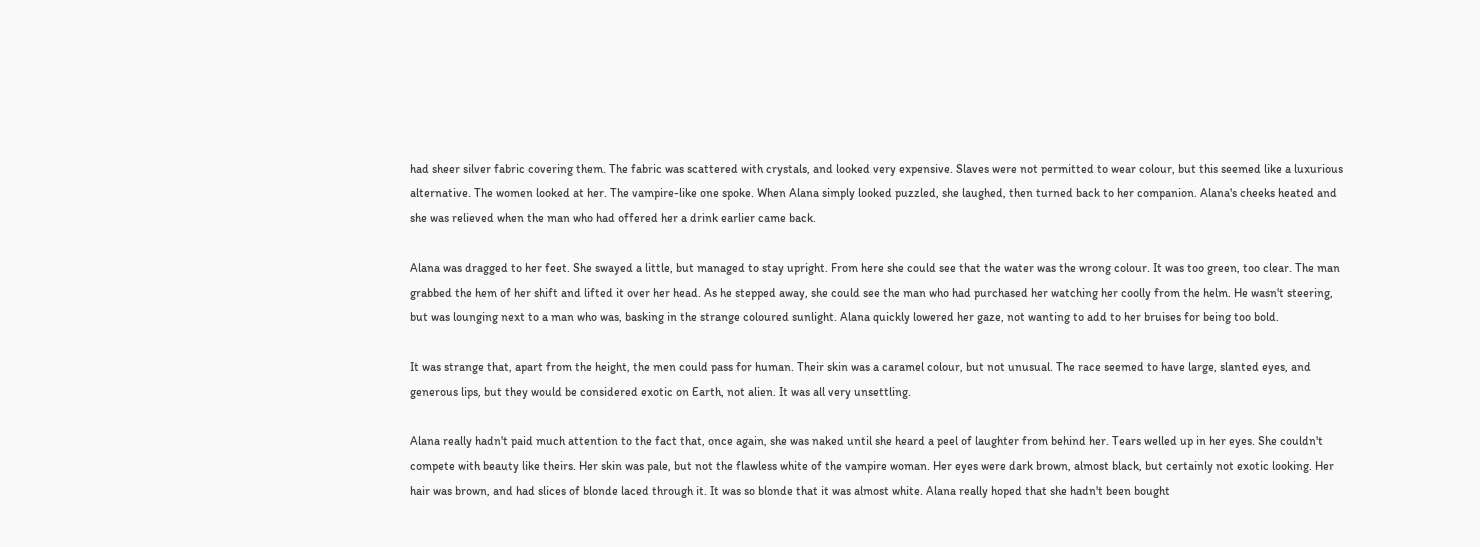had sheer silver fabric covering them. The fabric was scattered with crystals, and looked very expensive. Slaves were not permitted to wear colour, but this seemed like a luxurious alternative. The women looked at her. The vampire-like one spoke. When Alana simply looked puzzled, she laughed, then turned back to her companion. Alana's cheeks heated and she was relieved when the man who had offered her a drink earlier came back.

Alana was dragged to her feet. She swayed a little, but managed to stay upright. From here she could see that the water was the wrong colour. It was too green, too clear. The man grabbed the hem of her shift and lifted it over her head. As he stepped away, she could see the man who had purchased her watching her coolly from the helm. He wasn't steering, but was lounging next to a man who was, basking in the strange coloured sunlight. Alana quickly lowered her gaze, not wanting to add to her bruises for being too bold.

It was strange that, apart from the height, the men could pass for human. Their skin was a caramel colour, but not unusual. The race seemed to have large, slanted eyes, and generous lips, but they would be considered exotic on Earth, not alien. It was all very unsettling.

Alana really hadn't paid much attention to the fact that, once again, she was naked until she heard a peel of laughter from behind her. Tears welled up in her eyes. She couldn't compete with beauty like theirs. Her skin was pale, but not the flawless white of the vampire woman. Her eyes were dark brown, almost black, but certainly not exotic looking. Her hair was brown, and had slices of blonde laced through it. It was so blonde that it was almost white. Alana really hoped that she hadn't been bought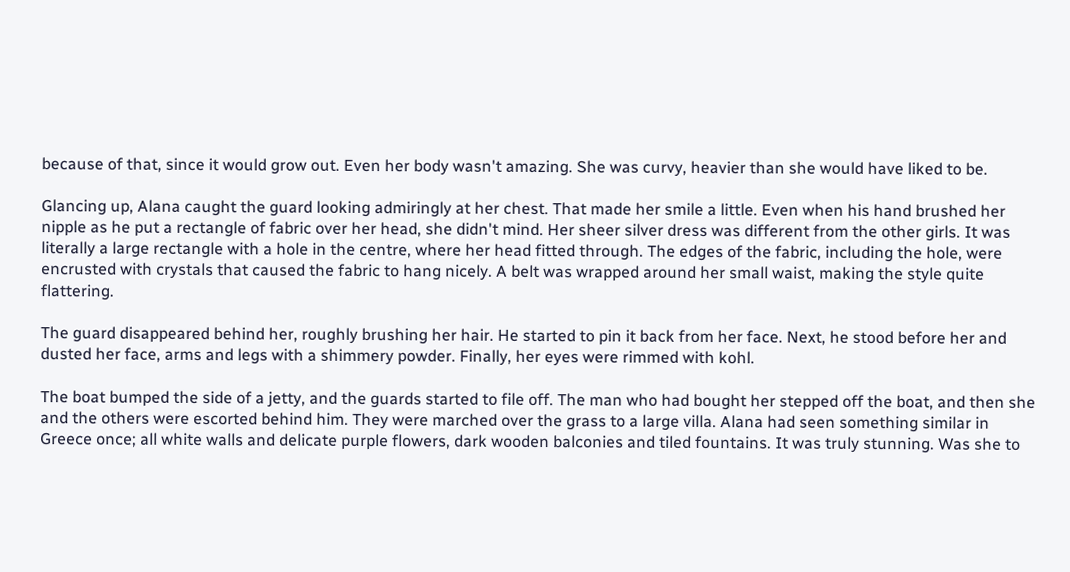because of that, since it would grow out. Even her body wasn't amazing. She was curvy, heavier than she would have liked to be.

Glancing up, Alana caught the guard looking admiringly at her chest. That made her smile a little. Even when his hand brushed her nipple as he put a rectangle of fabric over her head, she didn't mind. Her sheer silver dress was different from the other girls. It was literally a large rectangle with a hole in the centre, where her head fitted through. The edges of the fabric, including the hole, were encrusted with crystals that caused the fabric to hang nicely. A belt was wrapped around her small waist, making the style quite flattering.

The guard disappeared behind her, roughly brushing her hair. He started to pin it back from her face. Next, he stood before her and dusted her face, arms and legs with a shimmery powder. Finally, her eyes were rimmed with kohl.

The boat bumped the side of a jetty, and the guards started to file off. The man who had bought her stepped off the boat, and then she and the others were escorted behind him. They were marched over the grass to a large villa. Alana had seen something similar in Greece once; all white walls and delicate purple flowers, dark wooden balconies and tiled fountains. It was truly stunning. Was she to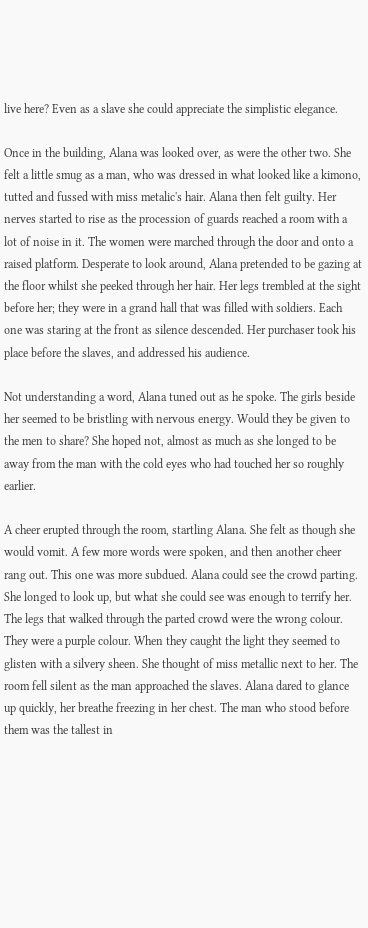live here? Even as a slave she could appreciate the simplistic elegance.

Once in the building, Alana was looked over, as were the other two. She felt a little smug as a man, who was dressed in what looked like a kimono, tutted and fussed with miss metalic's hair. Alana then felt guilty. Her nerves started to rise as the procession of guards reached a room with a lot of noise in it. The women were marched through the door and onto a raised platform. Desperate to look around, Alana pretended to be gazing at the floor whilst she peeked through her hair. Her legs trembled at the sight before her; they were in a grand hall that was filled with soldiers. Each one was staring at the front as silence descended. Her purchaser took his place before the slaves, and addressed his audience.

Not understanding a word, Alana tuned out as he spoke. The girls beside her seemed to be bristling with nervous energy. Would they be given to the men to share? She hoped not, almost as much as she longed to be away from the man with the cold eyes who had touched her so roughly earlier.

A cheer erupted through the room, startling Alana. She felt as though she would vomit. A few more words were spoken, and then another cheer rang out. This one was more subdued. Alana could see the crowd parting. She longed to look up, but what she could see was enough to terrify her. The legs that walked through the parted crowd were the wrong colour. They were a purple colour. When they caught the light they seemed to glisten with a silvery sheen. She thought of miss metallic next to her. The room fell silent as the man approached the slaves. Alana dared to glance up quickly, her breathe freezing in her chest. The man who stood before them was the tallest in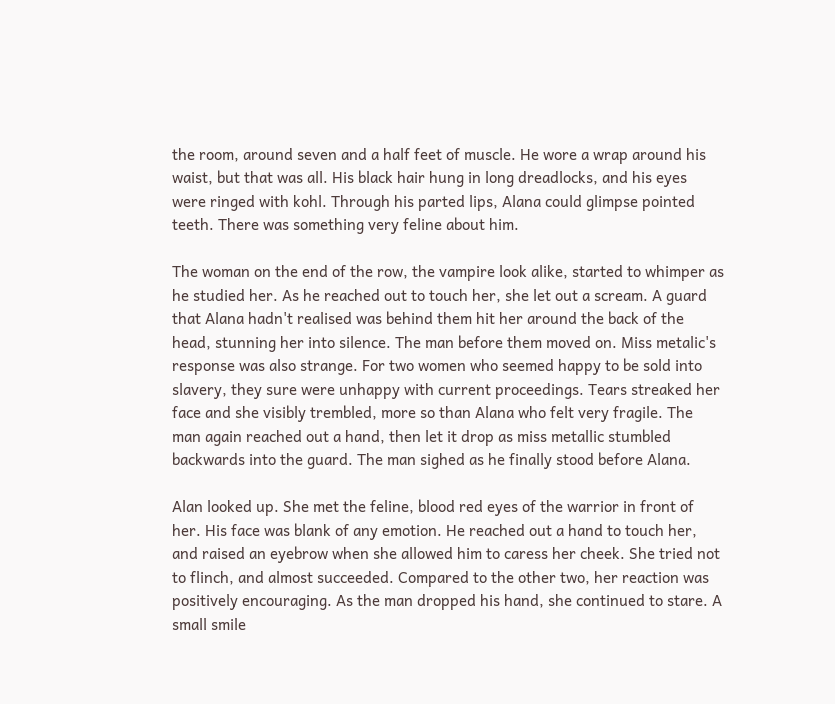the room, around seven and a half feet of muscle. He wore a wrap around his waist, but that was all. His black hair hung in long dreadlocks, and his eyes were ringed with kohl. Through his parted lips, Alana could glimpse pointed teeth. There was something very feline about him.

The woman on the end of the row, the vampire look alike, started to whimper as he studied her. As he reached out to touch her, she let out a scream. A guard that Alana hadn't realised was behind them hit her around the back of the head, stunning her into silence. The man before them moved on. Miss metalic's response was also strange. For two women who seemed happy to be sold into slavery, they sure were unhappy with current proceedings. Tears streaked her face and she visibly trembled, more so than Alana who felt very fragile. The man again reached out a hand, then let it drop as miss metallic stumbled backwards into the guard. The man sighed as he finally stood before Alana.

Alan looked up. She met the feline, blood red eyes of the warrior in front of her. His face was blank of any emotion. He reached out a hand to touch her, and raised an eyebrow when she allowed him to caress her cheek. She tried not to flinch, and almost succeeded. Compared to the other two, her reaction was positively encouraging. As the man dropped his hand, she continued to stare. A small smile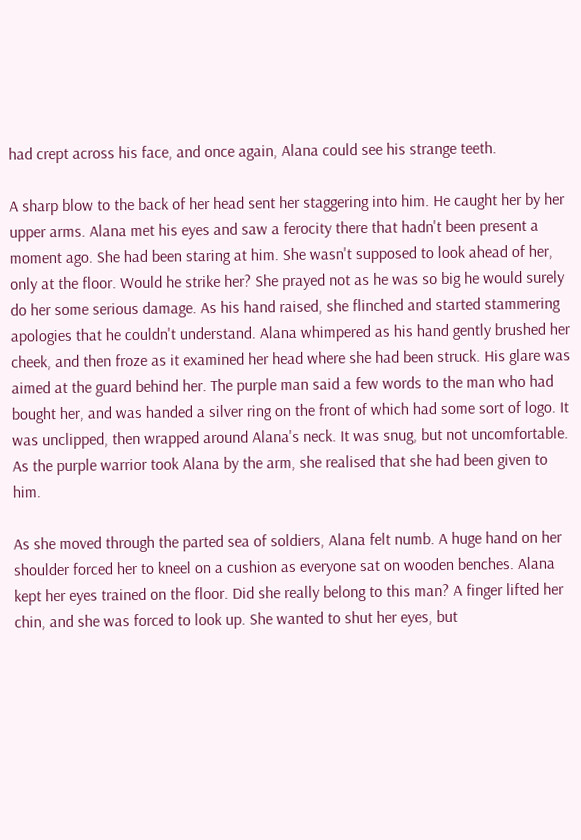had crept across his face, and once again, Alana could see his strange teeth.

A sharp blow to the back of her head sent her staggering into him. He caught her by her upper arms. Alana met his eyes and saw a ferocity there that hadn't been present a moment ago. She had been staring at him. She wasn't supposed to look ahead of her, only at the floor. Would he strike her? She prayed not as he was so big he would surely do her some serious damage. As his hand raised, she flinched and started stammering apologies that he couldn't understand. Alana whimpered as his hand gently brushed her cheek, and then froze as it examined her head where she had been struck. His glare was aimed at the guard behind her. The purple man said a few words to the man who had bought her, and was handed a silver ring on the front of which had some sort of logo. It was unclipped, then wrapped around Alana's neck. It was snug, but not uncomfortable. As the purple warrior took Alana by the arm, she realised that she had been given to him.

As she moved through the parted sea of soldiers, Alana felt numb. A huge hand on her shoulder forced her to kneel on a cushion as everyone sat on wooden benches. Alana kept her eyes trained on the floor. Did she really belong to this man? A finger lifted her chin, and she was forced to look up. She wanted to shut her eyes, but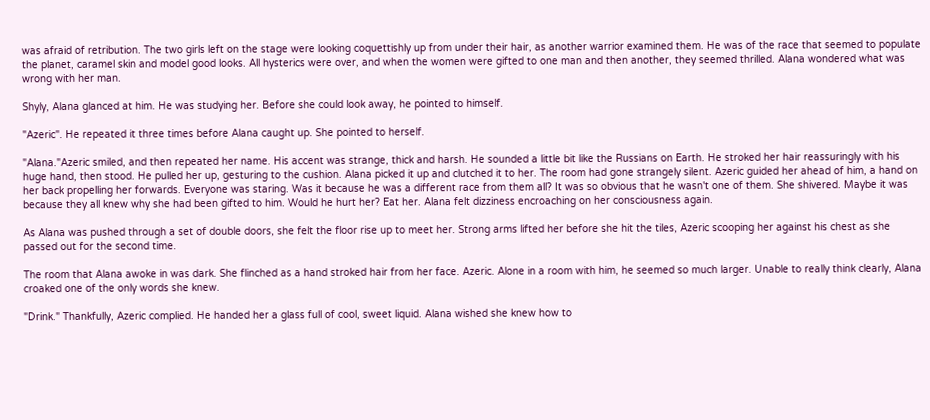was afraid of retribution. The two girls left on the stage were looking coquettishly up from under their hair, as another warrior examined them. He was of the race that seemed to populate the planet, caramel skin and model good looks. All hysterics were over, and when the women were gifted to one man and then another, they seemed thrilled. Alana wondered what was wrong with her man.

Shyly, Alana glanced at him. He was studying her. Before she could look away, he pointed to himself.

"Azeric". He repeated it three times before Alana caught up. She pointed to herself.

"Alana."Azeric smiled, and then repeated her name. His accent was strange, thick and harsh. He sounded a little bit like the Russians on Earth. He stroked her hair reassuringly with his huge hand, then stood. He pulled her up, gesturing to the cushion. Alana picked it up and clutched it to her. The room had gone strangely silent. Azeric guided her ahead of him, a hand on her back propelling her forwards. Everyone was staring. Was it because he was a different race from them all? It was so obvious that he wasn't one of them. She shivered. Maybe it was because they all knew why she had been gifted to him. Would he hurt her? Eat her. Alana felt dizziness encroaching on her consciousness again.

As Alana was pushed through a set of double doors, she felt the floor rise up to meet her. Strong arms lifted her before she hit the tiles, Azeric scooping her against his chest as she passed out for the second time.

The room that Alana awoke in was dark. She flinched as a hand stroked hair from her face. Azeric. Alone in a room with him, he seemed so much larger. Unable to really think clearly, Alana croaked one of the only words she knew.

"Drink." Thankfully, Azeric complied. He handed her a glass full of cool, sweet liquid. Alana wished she knew how to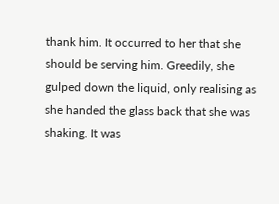thank him. It occurred to her that she should be serving him. Greedily, she gulped down the liquid, only realising as she handed the glass back that she was shaking. It was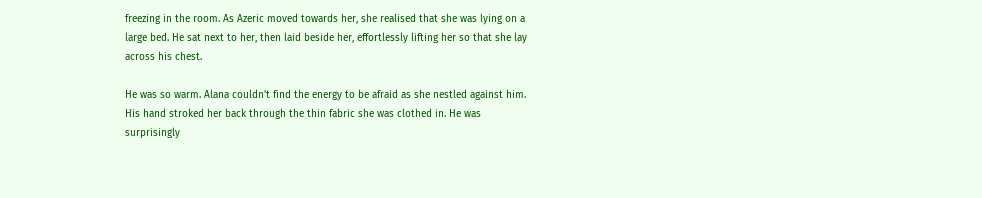freezing in the room. As Azeric moved towards her, she realised that she was lying on a large bed. He sat next to her, then laid beside her, effortlessly lifting her so that she lay across his chest.

He was so warm. Alana couldn't find the energy to be afraid as she nestled against him. His hand stroked her back through the thin fabric she was clothed in. He was surprisingly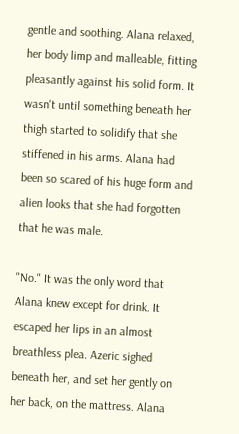gentle and soothing. Alana relaxed, her body limp and malleable, fitting pleasantly against his solid form. It wasn't until something beneath her thigh started to solidify that she stiffened in his arms. Alana had been so scared of his huge form and alien looks that she had forgotten that he was male.

"No." It was the only word that Alana knew except for drink. It escaped her lips in an almost breathless plea. Azeric sighed beneath her, and set her gently on her back, on the mattress. Alana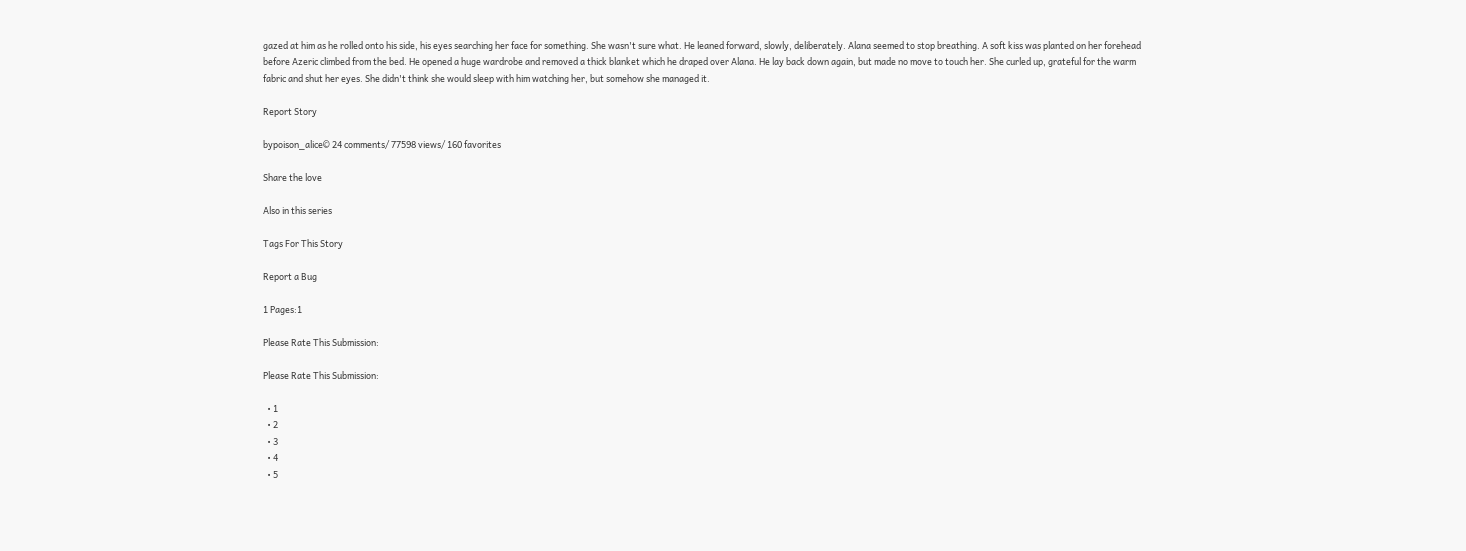gazed at him as he rolled onto his side, his eyes searching her face for something. She wasn't sure what. He leaned forward, slowly, deliberately. Alana seemed to stop breathing. A soft kiss was planted on her forehead before Azeric climbed from the bed. He opened a huge wardrobe and removed a thick blanket which he draped over Alana. He lay back down again, but made no move to touch her. She curled up, grateful for the warm fabric and shut her eyes. She didn't think she would sleep with him watching her, but somehow she managed it.

Report Story

bypoison_alice© 24 comments/ 77598 views/ 160 favorites

Share the love

Also in this series

Tags For This Story

Report a Bug

1 Pages:1

Please Rate This Submission:

Please Rate This Submission:

  • 1
  • 2
  • 3
  • 4
  • 5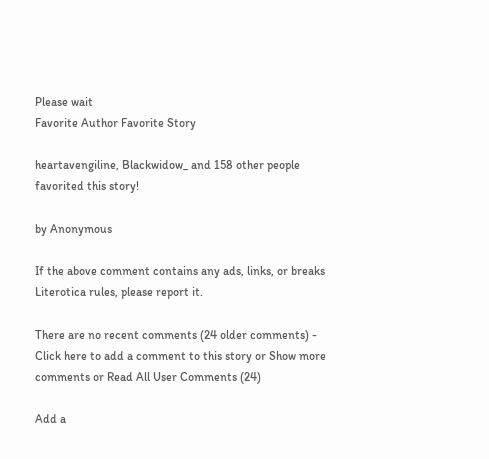Please wait
Favorite Author Favorite Story

heartavengiline, Blackwidow_ and 158 other people favorited this story!

by Anonymous

If the above comment contains any ads, links, or breaks Literotica rules, please report it.

There are no recent comments (24 older comments) - Click here to add a comment to this story or Show more comments or Read All User Comments (24)

Add a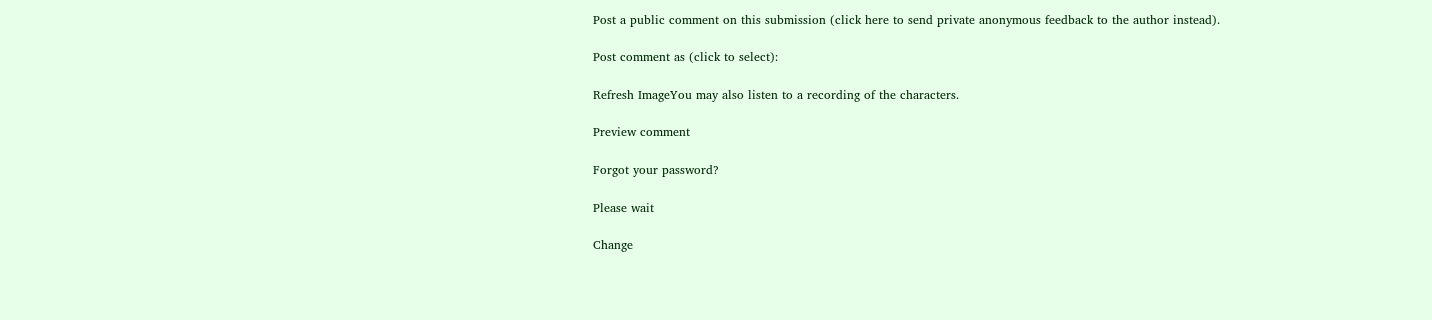Post a public comment on this submission (click here to send private anonymous feedback to the author instead).

Post comment as (click to select):

Refresh ImageYou may also listen to a recording of the characters.

Preview comment

Forgot your password?

Please wait

Change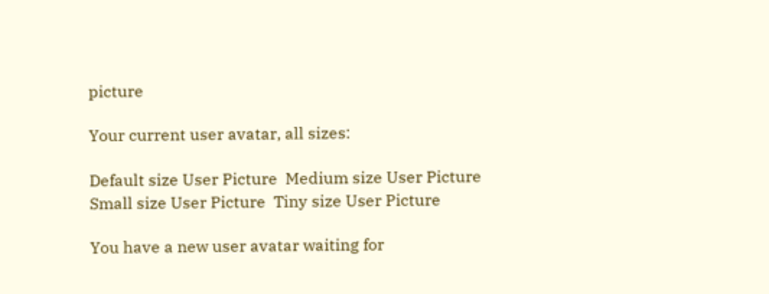picture

Your current user avatar, all sizes:

Default size User Picture  Medium size User Picture  Small size User Picture  Tiny size User Picture

You have a new user avatar waiting for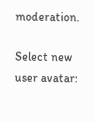moderation.

Select new user avatar: